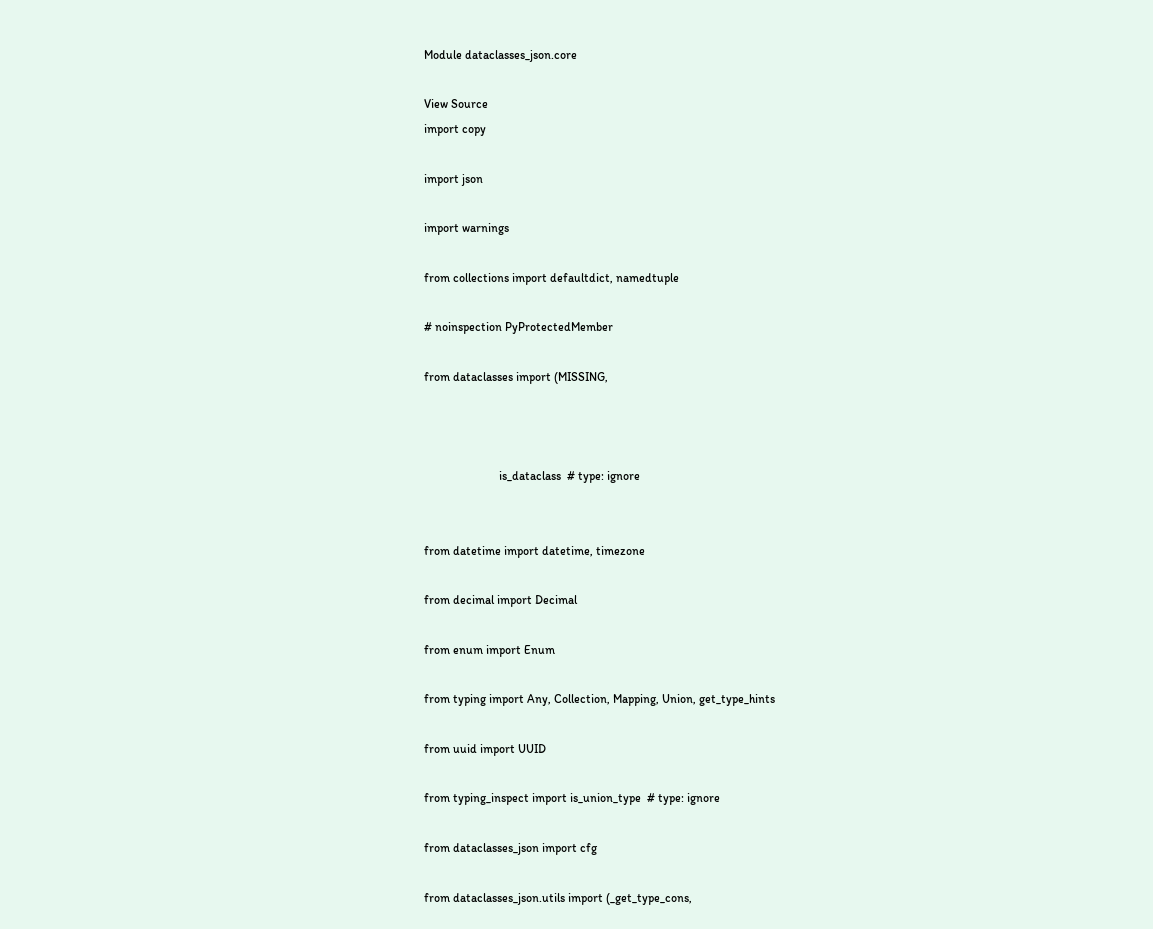Module dataclasses_json.core

View Source
import copy

import json

import warnings

from collections import defaultdict, namedtuple

# noinspection PyProtectedMember

from dataclasses import (MISSING,



                         is_dataclass  # type: ignore


from datetime import datetime, timezone

from decimal import Decimal

from enum import Enum

from typing import Any, Collection, Mapping, Union, get_type_hints

from uuid import UUID

from typing_inspect import is_union_type  # type: ignore

from dataclasses_json import cfg

from dataclasses_json.utils import (_get_type_cons,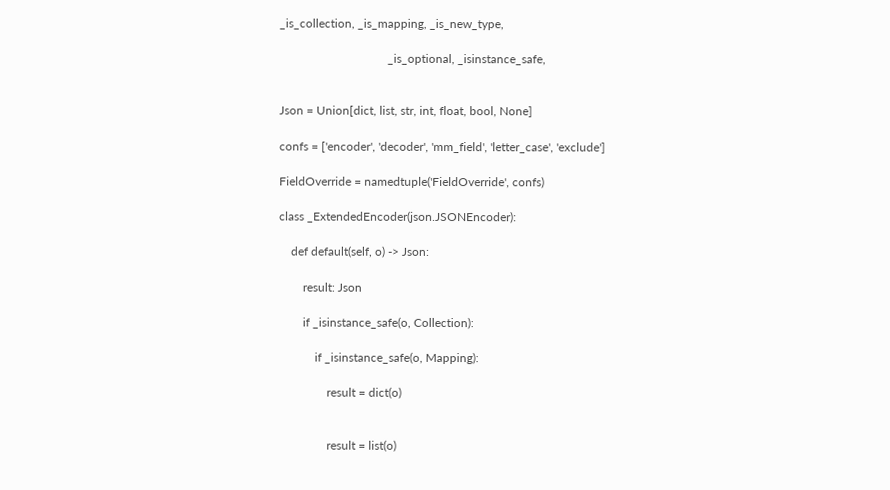_is_collection, _is_mapping, _is_new_type,

                                    _is_optional, _isinstance_safe,


Json = Union[dict, list, str, int, float, bool, None]

confs = ['encoder', 'decoder', 'mm_field', 'letter_case', 'exclude']

FieldOverride = namedtuple('FieldOverride', confs)

class _ExtendedEncoder(json.JSONEncoder):

    def default(self, o) -> Json:

        result: Json

        if _isinstance_safe(o, Collection):

            if _isinstance_safe(o, Mapping):

                result = dict(o)


                result = list(o)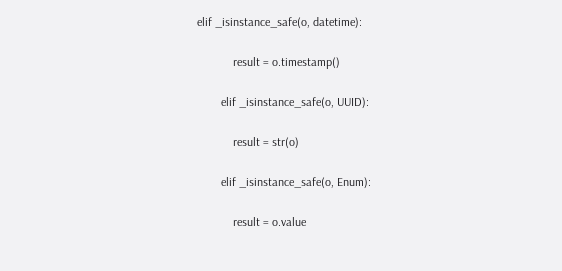elif _isinstance_safe(o, datetime):

            result = o.timestamp()

        elif _isinstance_safe(o, UUID):

            result = str(o)

        elif _isinstance_safe(o, Enum):

            result = o.value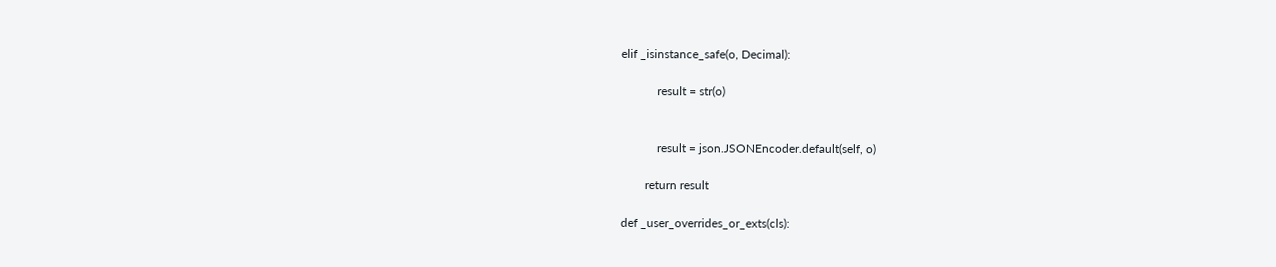elif _isinstance_safe(o, Decimal):

            result = str(o)


            result = json.JSONEncoder.default(self, o)

        return result

def _user_overrides_or_exts(cls):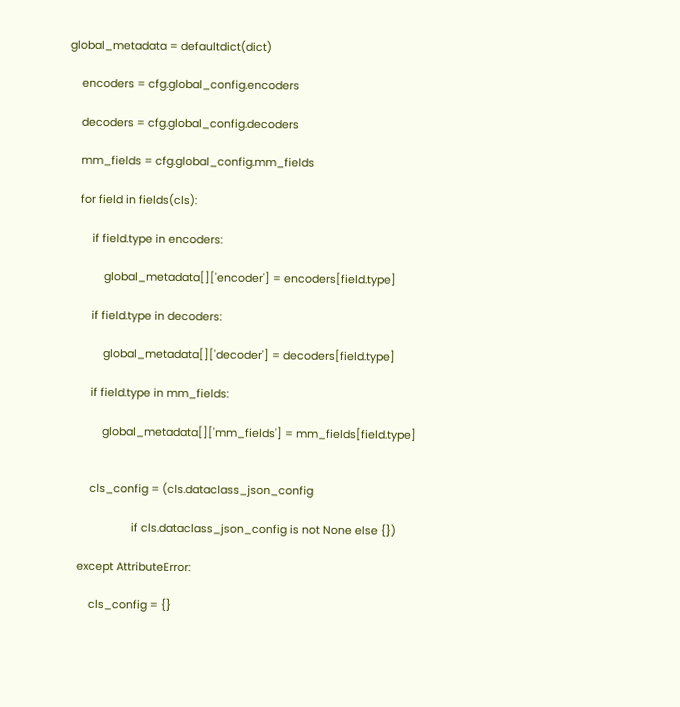global_metadata = defaultdict(dict)

    encoders = cfg.global_config.encoders

    decoders = cfg.global_config.decoders

    mm_fields = cfg.global_config.mm_fields

    for field in fields(cls):

        if field.type in encoders:

            global_metadata[]['encoder'] = encoders[field.type]

        if field.type in decoders:

            global_metadata[]['decoder'] = decoders[field.type]

        if field.type in mm_fields:

            global_metadata[]['mm_fields'] = mm_fields[field.type]


        cls_config = (cls.dataclass_json_config

                      if cls.dataclass_json_config is not None else {})

    except AttributeError:

        cls_config = {}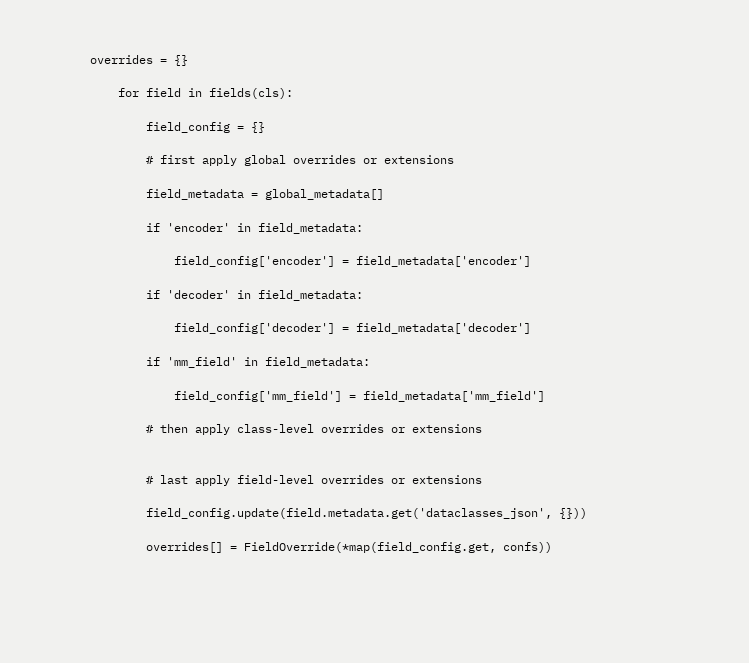overrides = {}

    for field in fields(cls):

        field_config = {}

        # first apply global overrides or extensions

        field_metadata = global_metadata[]

        if 'encoder' in field_metadata:

            field_config['encoder'] = field_metadata['encoder']

        if 'decoder' in field_metadata:

            field_config['decoder'] = field_metadata['decoder']

        if 'mm_field' in field_metadata:

            field_config['mm_field'] = field_metadata['mm_field']

        # then apply class-level overrides or extensions


        # last apply field-level overrides or extensions

        field_config.update(field.metadata.get('dataclasses_json', {}))

        overrides[] = FieldOverride(*map(field_config.get, confs))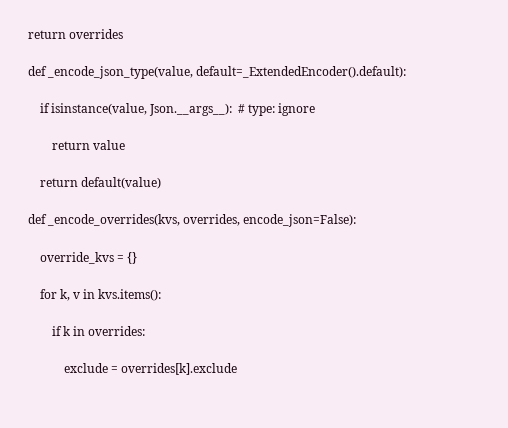return overrides

def _encode_json_type(value, default=_ExtendedEncoder().default):

    if isinstance(value, Json.__args__):  # type: ignore

        return value

    return default(value)

def _encode_overrides(kvs, overrides, encode_json=False):

    override_kvs = {}

    for k, v in kvs.items():

        if k in overrides:

            exclude = overrides[k].exclude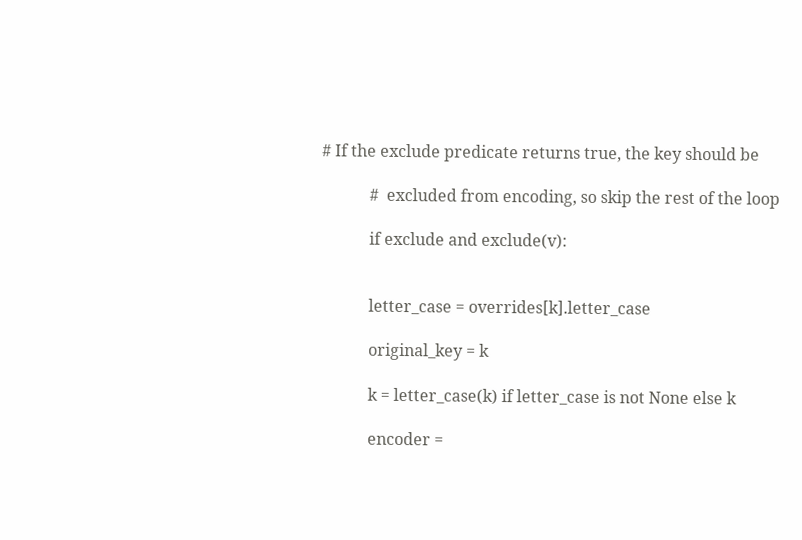# If the exclude predicate returns true, the key should be

            #  excluded from encoding, so skip the rest of the loop

            if exclude and exclude(v):


            letter_case = overrides[k].letter_case

            original_key = k

            k = letter_case(k) if letter_case is not None else k

            encoder =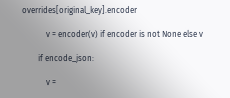overrides[original_key].encoder

            v = encoder(v) if encoder is not None else v

        if encode_json:

            v =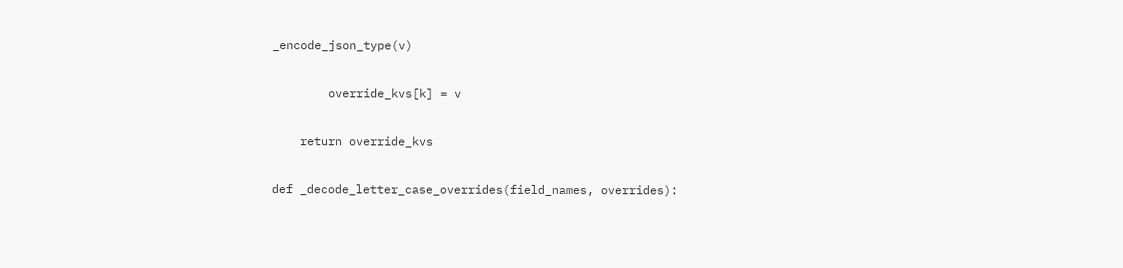_encode_json_type(v)

        override_kvs[k] = v

    return override_kvs

def _decode_letter_case_overrides(field_names, overrides):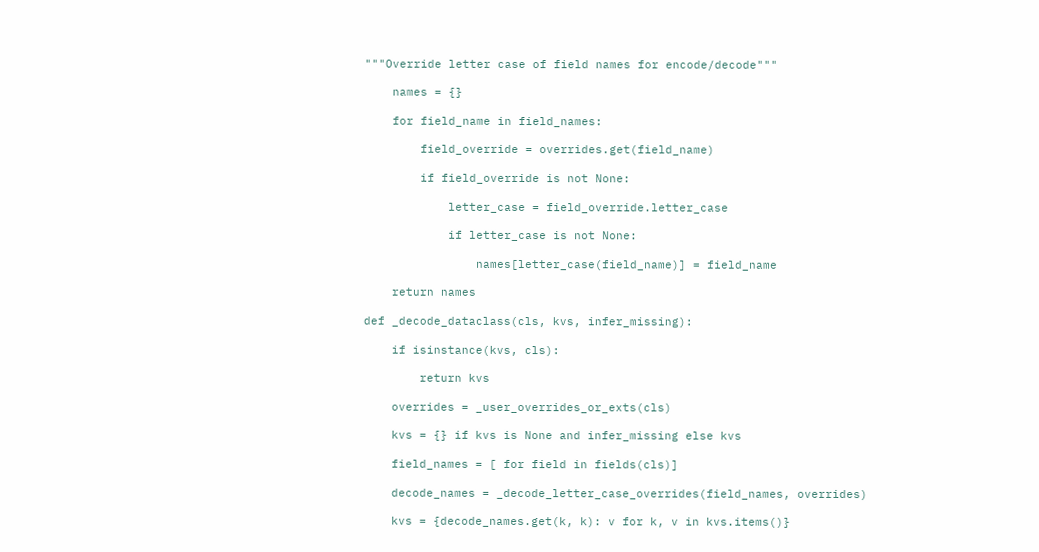"""Override letter case of field names for encode/decode"""

    names = {}

    for field_name in field_names:

        field_override = overrides.get(field_name)

        if field_override is not None:

            letter_case = field_override.letter_case

            if letter_case is not None:

                names[letter_case(field_name)] = field_name

    return names

def _decode_dataclass(cls, kvs, infer_missing):

    if isinstance(kvs, cls):

        return kvs

    overrides = _user_overrides_or_exts(cls)

    kvs = {} if kvs is None and infer_missing else kvs

    field_names = [ for field in fields(cls)]

    decode_names = _decode_letter_case_overrides(field_names, overrides)

    kvs = {decode_names.get(k, k): v for k, v in kvs.items()}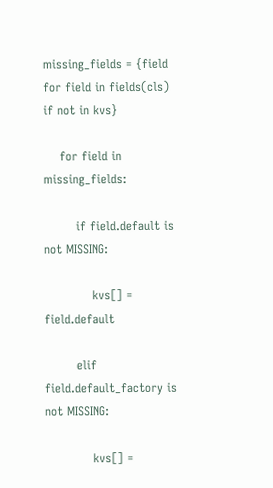missing_fields = {field for field in fields(cls) if not in kvs}

    for field in missing_fields:

        if field.default is not MISSING:

            kvs[] = field.default

        elif field.default_factory is not MISSING:

            kvs[] =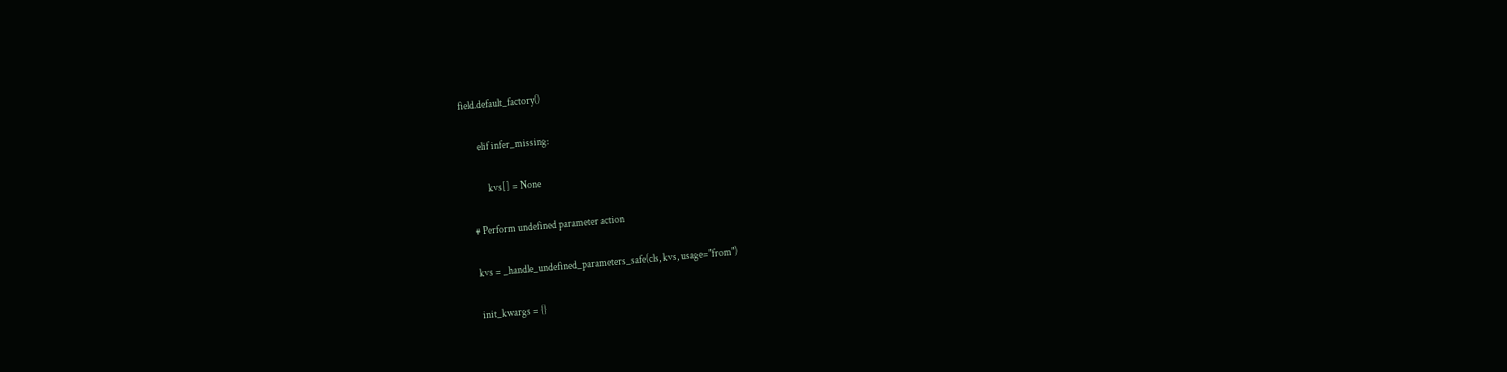field.default_factory()

        elif infer_missing:

            kvs[] = None

    # Perform undefined parameter action

    kvs = _handle_undefined_parameters_safe(cls, kvs, usage="from")

    init_kwargs = {}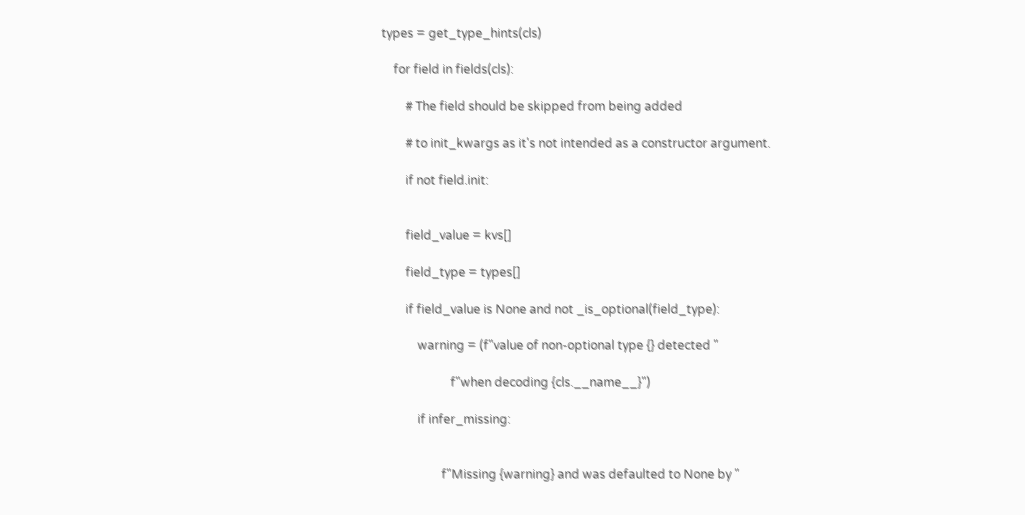types = get_type_hints(cls)

    for field in fields(cls):

        # The field should be skipped from being added

        # to init_kwargs as it's not intended as a constructor argument.

        if not field.init:


        field_value = kvs[]

        field_type = types[]

        if field_value is None and not _is_optional(field_type):

            warning = (f"value of non-optional type {} detected "

                       f"when decoding {cls.__name__}")

            if infer_missing:


                    f"Missing {warning} and was defaulted to None by "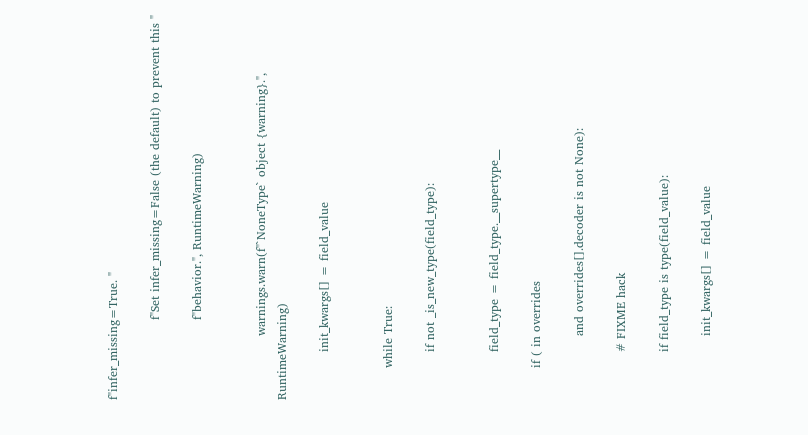f"infer_missing=True. "

                    f"Set infer_missing=False (the default) to prevent this "

                    f"behavior.", RuntimeWarning)


                warnings.warn(f"`NoneType` object {warning}.", RuntimeWarning)

            init_kwargs[] = field_value


        while True:

            if not _is_new_type(field_type):


            field_type = field_type.__supertype__

        if ( in overrides

                and overrides[].decoder is not None):

            # FIXME hack

            if field_type is type(field_value):

                init_kwargs[] = field_value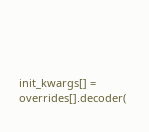init_kwargs[] = overrides[].decoder(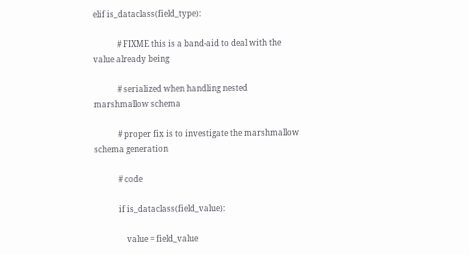elif is_dataclass(field_type):

            # FIXME this is a band-aid to deal with the value already being

            # serialized when handling nested marshmallow schema

            # proper fix is to investigate the marshmallow schema generation

            # code

            if is_dataclass(field_value):

                value = field_value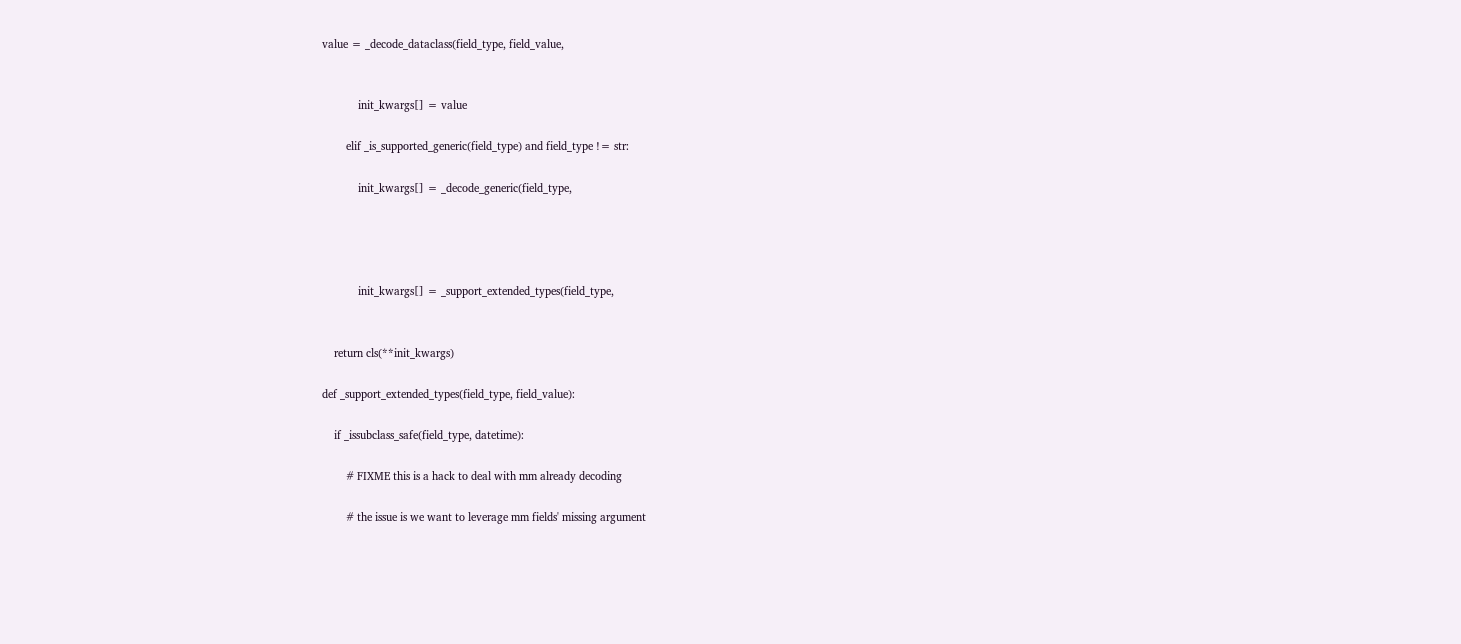value = _decode_dataclass(field_type, field_value,


            init_kwargs[] = value

        elif _is_supported_generic(field_type) and field_type != str:

            init_kwargs[] = _decode_generic(field_type,




            init_kwargs[] = _support_extended_types(field_type,


    return cls(**init_kwargs)

def _support_extended_types(field_type, field_value):

    if _issubclass_safe(field_type, datetime):

        # FIXME this is a hack to deal with mm already decoding

        # the issue is we want to leverage mm fields' missing argument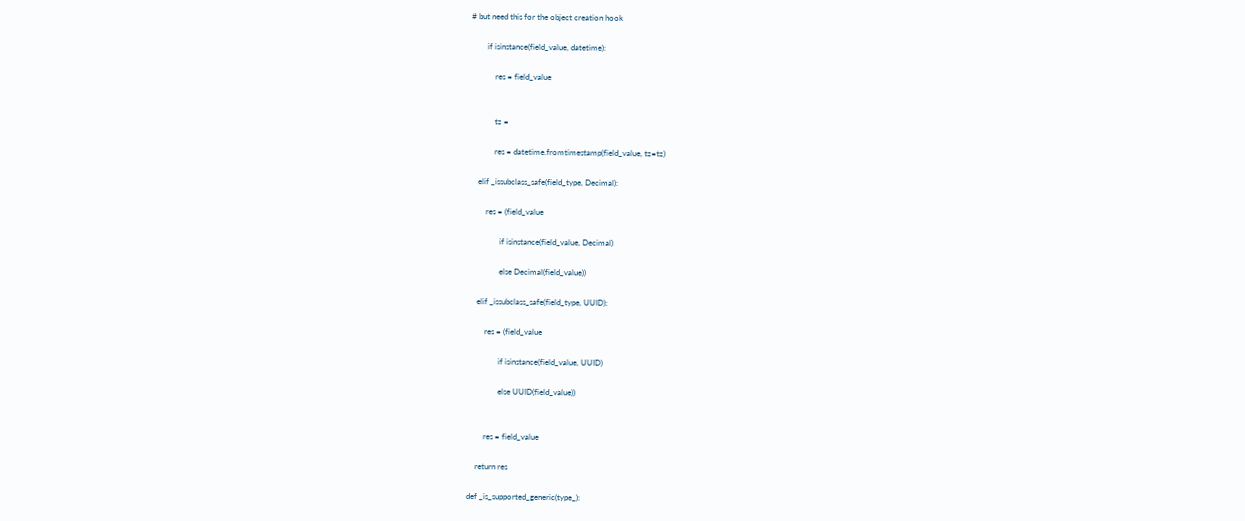# but need this for the object creation hook

        if isinstance(field_value, datetime):

            res = field_value


            tz =

            res = datetime.fromtimestamp(field_value, tz=tz)

    elif _issubclass_safe(field_type, Decimal):

        res = (field_value

               if isinstance(field_value, Decimal)

               else Decimal(field_value))

    elif _issubclass_safe(field_type, UUID):

        res = (field_value

               if isinstance(field_value, UUID)

               else UUID(field_value))


        res = field_value

    return res

def _is_supported_generic(type_):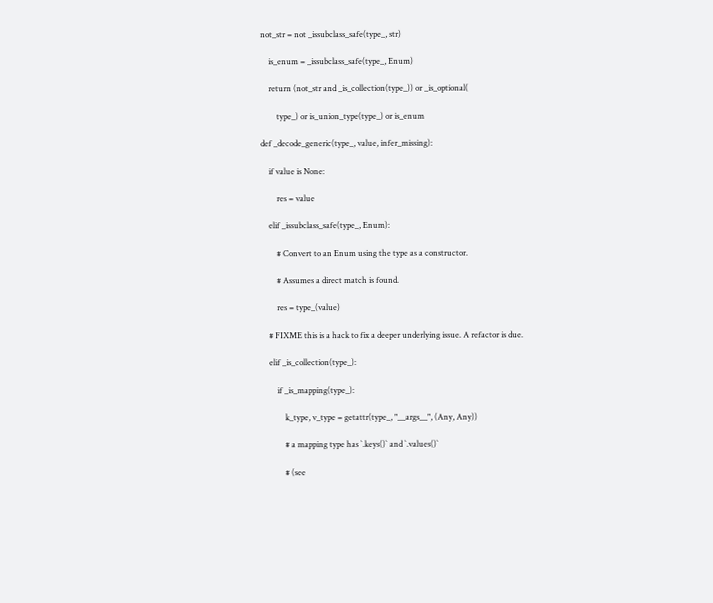not_str = not _issubclass_safe(type_, str)

    is_enum = _issubclass_safe(type_, Enum)

    return (not_str and _is_collection(type_)) or _is_optional(

        type_) or is_union_type(type_) or is_enum

def _decode_generic(type_, value, infer_missing):

    if value is None:

        res = value

    elif _issubclass_safe(type_, Enum):

        # Convert to an Enum using the type as a constructor.

        # Assumes a direct match is found.

        res = type_(value)

    # FIXME this is a hack to fix a deeper underlying issue. A refactor is due.

    elif _is_collection(type_):

        if _is_mapping(type_):

            k_type, v_type = getattr(type_, "__args__", (Any, Any))

            # a mapping type has `.keys()` and `.values()`

            # (see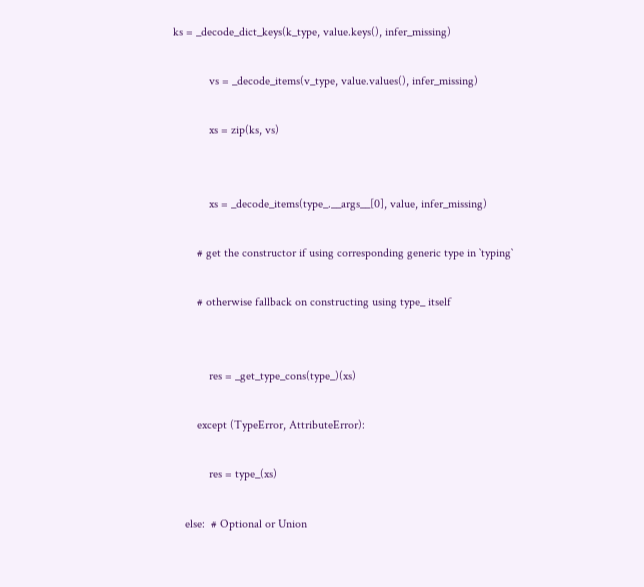ks = _decode_dict_keys(k_type, value.keys(), infer_missing)

            vs = _decode_items(v_type, value.values(), infer_missing)

            xs = zip(ks, vs)


            xs = _decode_items(type_.__args__[0], value, infer_missing)

        # get the constructor if using corresponding generic type in `typing`

        # otherwise fallback on constructing using type_ itself


            res = _get_type_cons(type_)(xs)

        except (TypeError, AttributeError):

            res = type_(xs)

    else:  # Optional or Union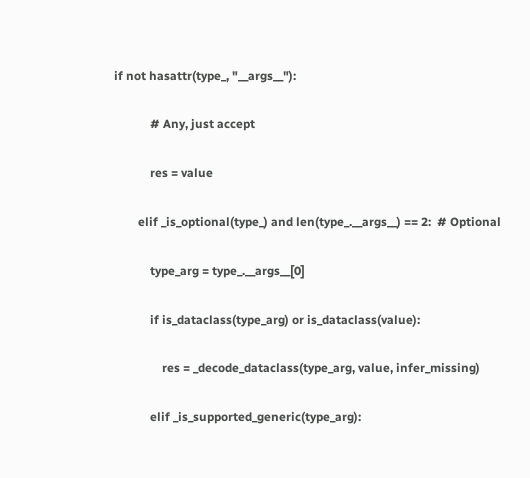if not hasattr(type_, "__args__"):

            # Any, just accept

            res = value

        elif _is_optional(type_) and len(type_.__args__) == 2:  # Optional

            type_arg = type_.__args__[0]

            if is_dataclass(type_arg) or is_dataclass(value):

                res = _decode_dataclass(type_arg, value, infer_missing)

            elif _is_supported_generic(type_arg):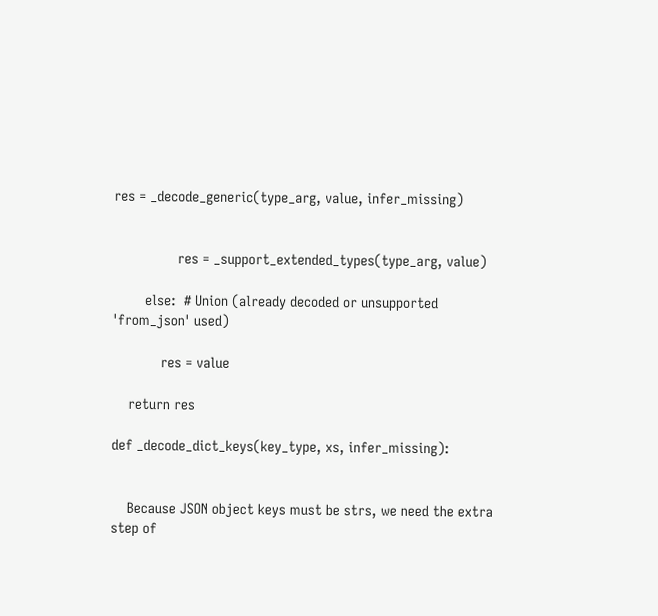res = _decode_generic(type_arg, value, infer_missing)


                res = _support_extended_types(type_arg, value)

        else:  # Union (already decoded or unsupported 'from_json' used)

            res = value

    return res

def _decode_dict_keys(key_type, xs, infer_missing):


    Because JSON object keys must be strs, we need the extra step of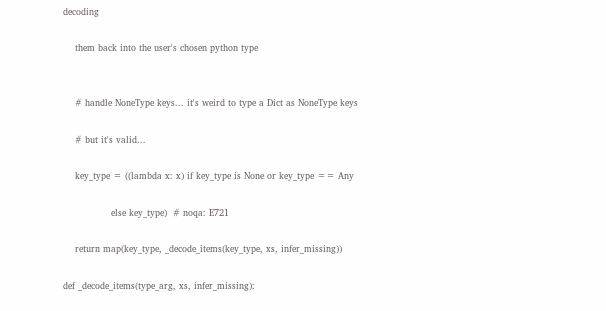decoding

    them back into the user's chosen python type


    # handle NoneType keys... it's weird to type a Dict as NoneType keys

    # but it's valid...

    key_type = ((lambda x: x) if key_type is None or key_type == Any

                else key_type)  # noqa: E721

    return map(key_type, _decode_items(key_type, xs, infer_missing))

def _decode_items(type_arg, xs, infer_missing):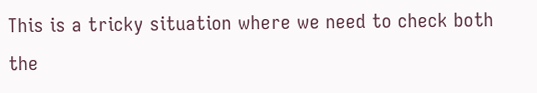This is a tricky situation where we need to check both the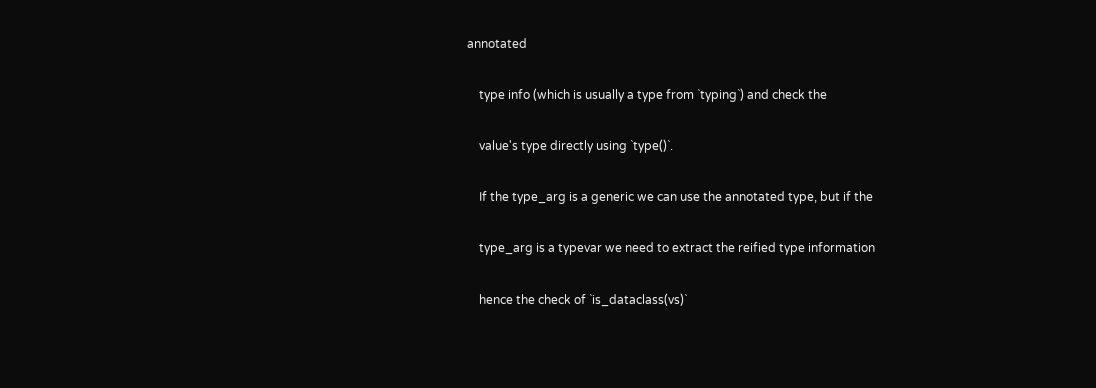annotated

    type info (which is usually a type from `typing`) and check the

    value's type directly using `type()`.

    If the type_arg is a generic we can use the annotated type, but if the

    type_arg is a typevar we need to extract the reified type information

    hence the check of `is_dataclass(vs)`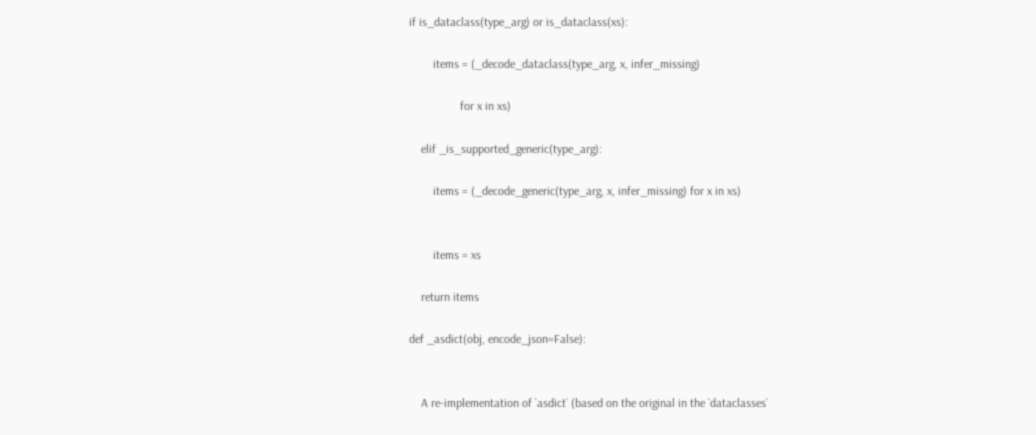if is_dataclass(type_arg) or is_dataclass(xs):

        items = (_decode_dataclass(type_arg, x, infer_missing)

                 for x in xs)

    elif _is_supported_generic(type_arg):

        items = (_decode_generic(type_arg, x, infer_missing) for x in xs)


        items = xs

    return items

def _asdict(obj, encode_json=False):


    A re-implementation of `asdict` (based on the original in the `dataclasses`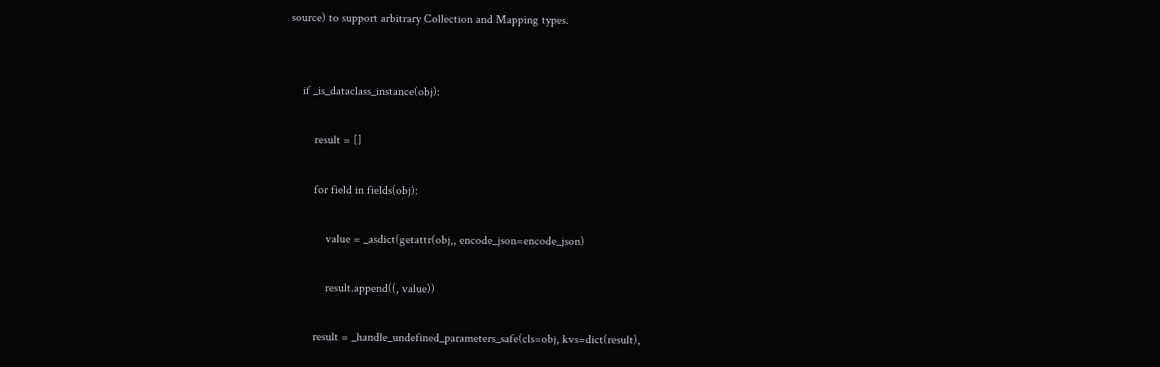source) to support arbitrary Collection and Mapping types.


    if _is_dataclass_instance(obj):

        result = []

        for field in fields(obj):

            value = _asdict(getattr(obj,, encode_json=encode_json)

            result.append((, value))

        result = _handle_undefined_parameters_safe(cls=obj, kvs=dict(result),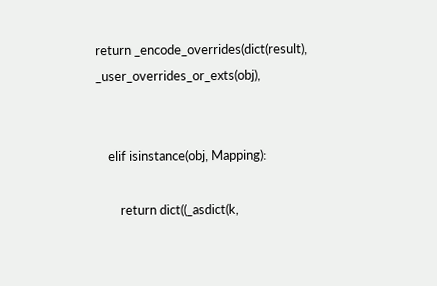return _encode_overrides(dict(result), _user_overrides_or_exts(obj),


    elif isinstance(obj, Mapping):

        return dict((_asdict(k,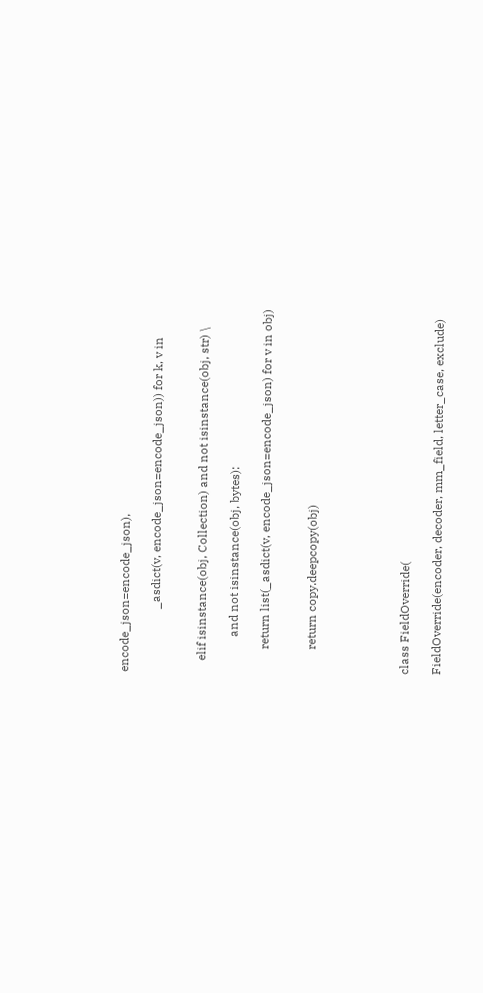encode_json=encode_json),

                     _asdict(v, encode_json=encode_json)) for k, v in


    elif isinstance(obj, Collection) and not isinstance(obj, str) \

            and not isinstance(obj, bytes):

        return list(_asdict(v, encode_json=encode_json) for v in obj)


        return copy.deepcopy(obj)





class FieldOverride(

FieldOverride(encoder, decoder, mm_field, letter_case, exclude)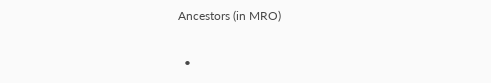Ancestors (in MRO)

  •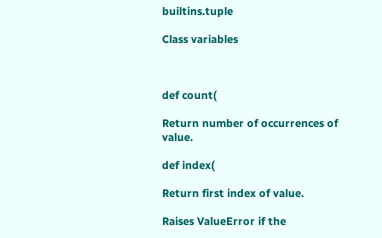builtins.tuple

Class variables



def count(

Return number of occurrences of value.

def index(

Return first index of value.

Raises ValueError if the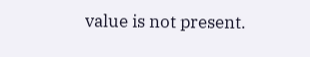value is not present.